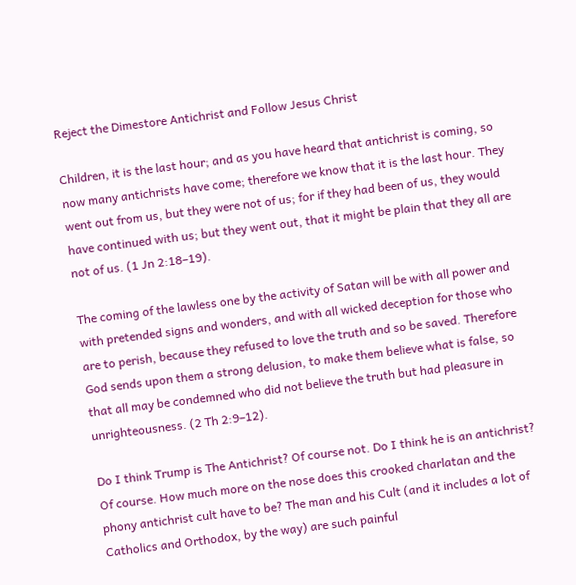Reject the Dimestore Antichrist and Follow Jesus Christ

Children, it is the last hour; and as you have heard that antichrist is coming, so now many antichrists have come; therefore we know that it is the last hour. They went out from us, but they were not of us; for if they had been of us, they would have continued with us; but they went out, that it might be plain that they all are not of us. (1 Jn 2:18–19).

The coming of the lawless one by the activity of Satan will be with all power and with pretended signs and wonders, and with all wicked deception for those who are to perish, because they refused to love the truth and so be saved. Therefore God sends upon them a strong delusion, to make them believe what is false, so that all may be condemned who did not believe the truth but had pleasure in unrighteousness. (2 Th 2:9–12).

Do I think Trump is The Antichrist? Of course not. Do I think he is an antichrist? Of course. How much more on the nose does this crooked charlatan and the phony antichrist cult have to be? The man and his Cult (and it includes a lot of Catholics and Orthodox, by the way) are such painful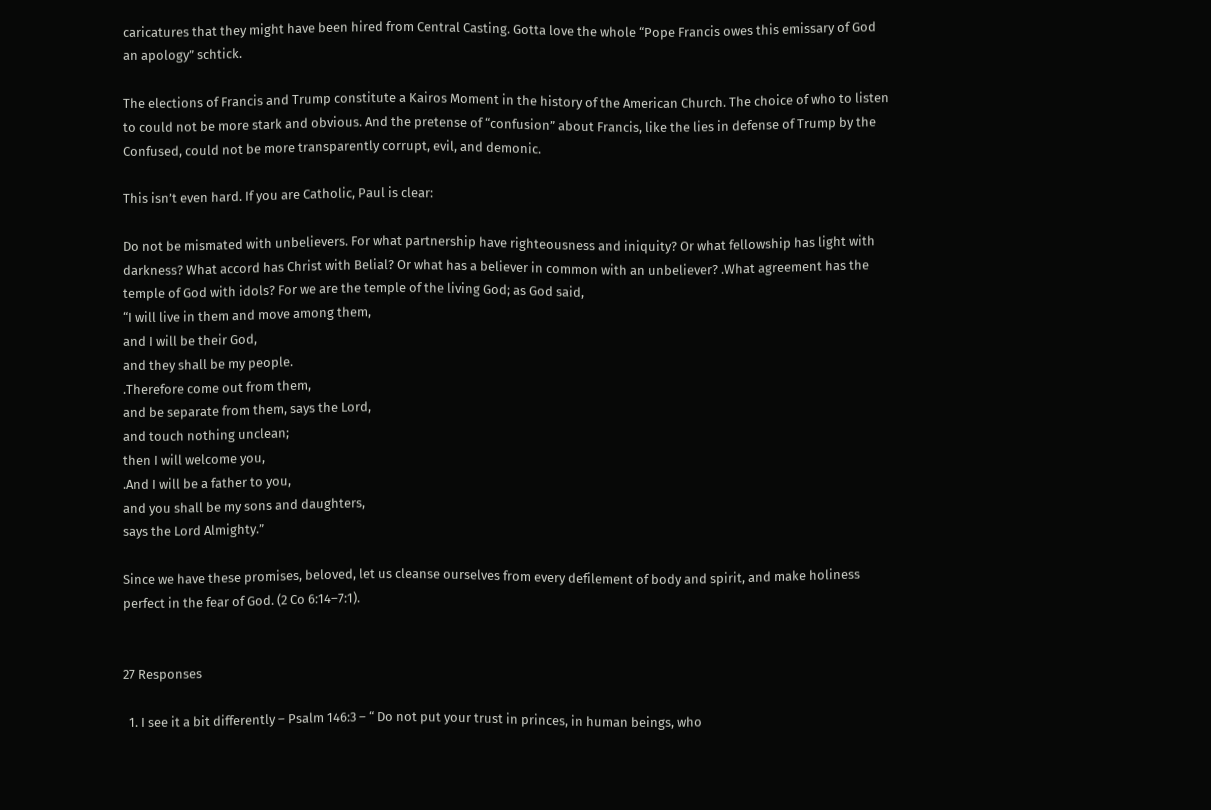caricatures that they might have been hired from Central Casting. Gotta love the whole “Pope Francis owes this emissary of God an apology” schtick.

The elections of Francis and Trump constitute a Kairos Moment in the history of the American Church. The choice of who to listen to could not be more stark and obvious. And the pretense of “confusion” about Francis, like the lies in defense of Trump by the Confused, could not be more transparently corrupt, evil, and demonic.

This isn’t even hard. If you are Catholic, Paul is clear:

Do not be mismated with unbelievers. For what partnership have righteousness and iniquity? Or what fellowship has light with darkness? What accord has Christ with Belial? Or what has a believer in common with an unbeliever? .What agreement has the temple of God with idols? For we are the temple of the living God; as God said,
“I will live in them and move among them,
and I will be their God,
and they shall be my people.
.Therefore come out from them,
and be separate from them, says the Lord,
and touch nothing unclean;
then I will welcome you,
.And I will be a father to you,
and you shall be my sons and daughters,
says the Lord Almighty.”

Since we have these promises, beloved, let us cleanse ourselves from every defilement of body and spirit, and make holiness perfect in the fear of God. (2 Co 6:14–7:1).


27 Responses

  1. I see it a bit differently – Psalm 146:3 – “ Do not put your trust in princes, in human beings, who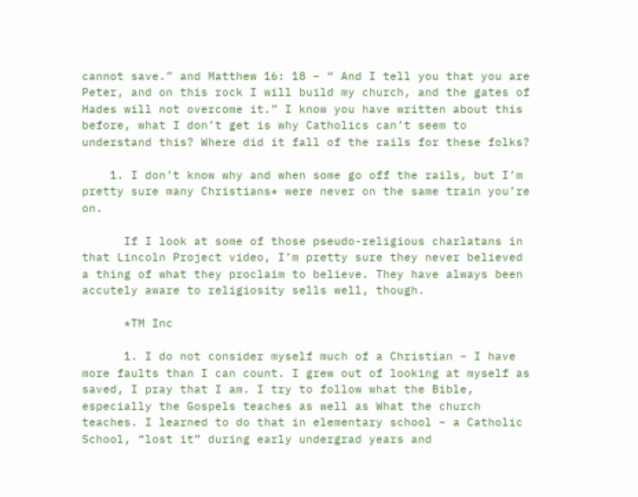cannot save.” and Matthew 16: 18 – “ And I tell you that you are Peter, and on this rock I will build my church, and the gates of Hades will not overcome it.” I know you have written about this before, what I don’t get is why Catholics can’t seem to understand this? Where did it fall of the rails for these folks?

    1. I don’t know why and when some go off the rails, but I’m pretty sure many Christians* were never on the same train you’re on.

      If I look at some of those pseudo-religious charlatans in that Lincoln Project video, I’m pretty sure they never believed a thing of what they proclaim to believe. They have always been accutely aware to religiosity sells well, though.

      *TM Inc

      1. I do not consider myself much of a Christian – I have more faults than I can count. I grew out of looking at myself as saved, I pray that I am. I try to follow what the Bible, especially the Gospels teaches as well as What the church teaches. I learned to do that in elementary school – a Catholic School, “lost it” during early undergrad years and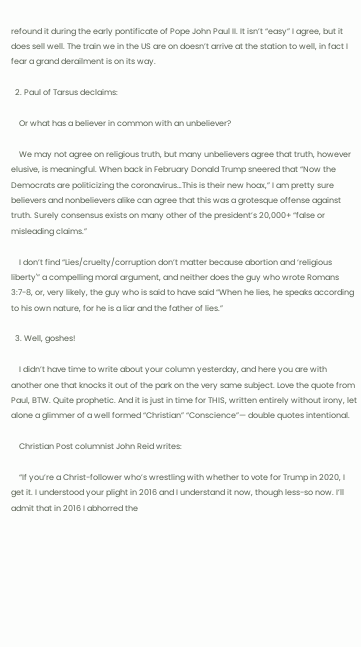refound it during the early pontificate of Pope John Paul II. It isn’t “easy” I agree, but it does sell well. The train we in the US are on doesn’t arrive at the station to well, in fact I fear a grand derailment is on its way.

  2. Paul of Tarsus declaims:

    Or what has a believer in common with an unbeliever?

    We may not agree on religious truth, but many unbelievers agree that truth, however elusive, is meaningful. When back in February Donald Trump sneered that “Now the Democrats are politicizing the coronavirus…This is their new hoax,” I am pretty sure believers and nonbelievers alike can agree that this was a grotesque offense against truth. Surely consensus exists on many other of the president’s 20,000+ “false or misleading claims.”

    I don’t find “Lies/cruelty/corruption don’t matter because abortion and ‘religious liberty'” a compelling moral argument, and neither does the guy who wrote Romans 3:7-8, or, very likely, the guy who is said to have said “When he lies, he speaks according to his own nature, for he is a liar and the father of lies.”

  3. Well, goshes!

    I didn’t have time to write about your column yesterday, and here you are with another one that knocks it out of the park on the very same subject. Love the quote from Paul, BTW. Quite prophetic. And it is just in time for THIS, written entirely without irony, let alone a glimmer of a well formed “Christian” “Conscience”— double quotes intentional.

    Christian Post columnist John Reid writes:

    “If you’re a Christ-follower who’s wrestling with whether to vote for Trump in 2020, I get it. I understood your plight in 2016 and I understand it now, though less-so now. I’ll admit that in 2016 I abhorred the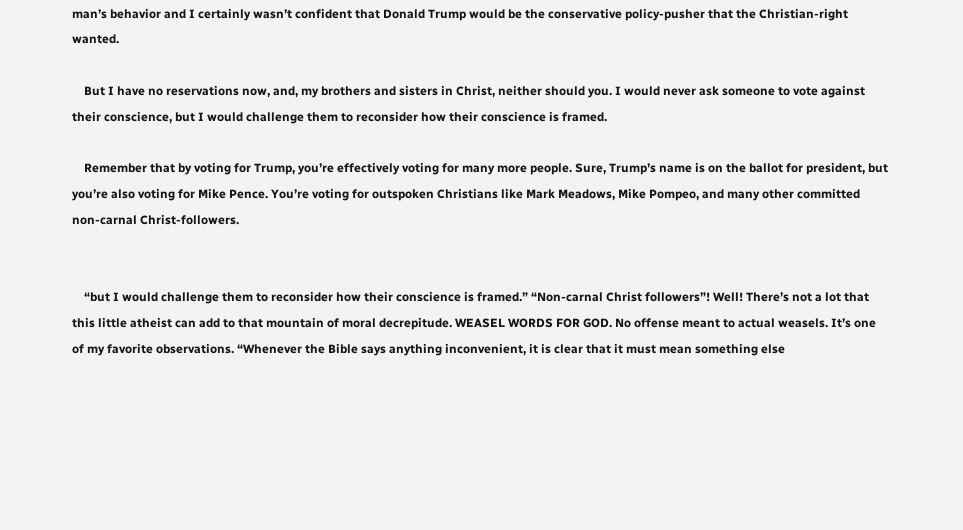man’s behavior and I certainly wasn’t confident that Donald Trump would be the conservative policy-pusher that the Christian-right wanted.

    But I have no reservations now, and, my brothers and sisters in Christ, neither should you. I would never ask someone to vote against their conscience, but I would challenge them to reconsider how their conscience is framed.

    Remember that by voting for Trump, you’re effectively voting for many more people. Sure, Trump’s name is on the ballot for president, but you’re also voting for Mike Pence. You’re voting for outspoken Christians like Mark Meadows, Mike Pompeo, and many other committed non-carnal Christ-followers.


    “but I would challenge them to reconsider how their conscience is framed.” “Non-carnal Christ followers”! Well! There’s not a lot that this little atheist can add to that mountain of moral decrepitude. WEASEL WORDS FOR GOD. No offense meant to actual weasels. It’s one of my favorite observations. “Whenever the Bible says anything inconvenient, it is clear that it must mean something else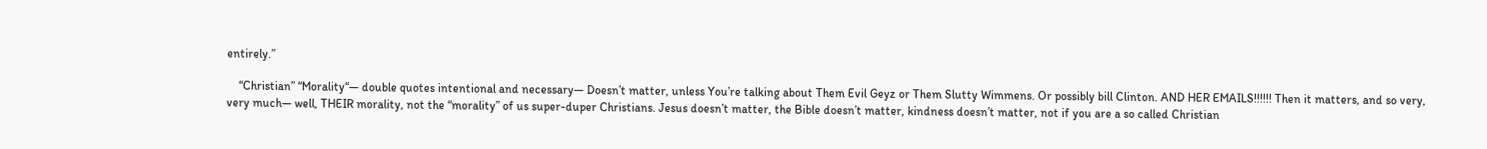entirely.”

    “Christian” “Morality“— double quotes intentional and necessary— Doesn’t matter, unless You’re talking about Them Evil Geyz or Them Slutty Wimmens. Or possibly bill Clinton. AND HER EMAILS!!!!!! Then it matters, and so very, very much— well, THEIR morality, not the “morality” of us super-duper Christians. Jesus doesn’t matter, the Bible doesn’t matter, kindness doesn’t matter, not if you are a so called Christian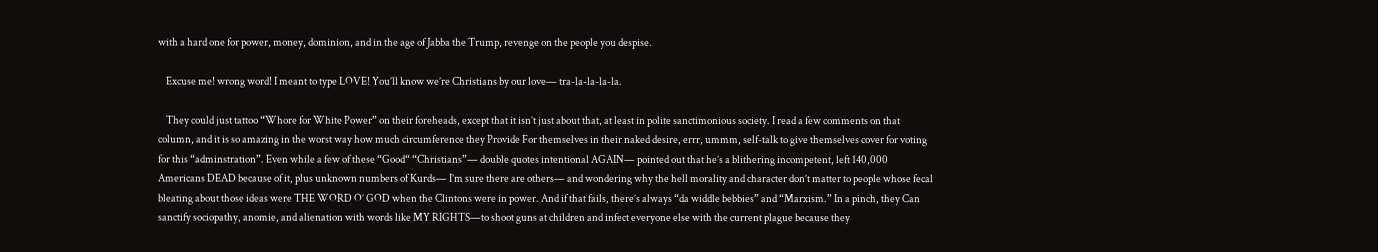with a hard one for power, money, dominion, and in the age of Jabba the Trump, revenge on the people you despise.

    Excuse me! wrong word! I meant to type LOVE! You’ll know we’re Christians by our love— tra-la-la-la-la.

    They could just tattoo “Whore for White Power” on their foreheads, except that it isn’t just about that, at least in polite sanctimonious society. I read a few comments on that column, and it is so amazing in the worst way how much circumference they Provide For themselves in their naked desire, errr, ummm, self-talk to give themselves cover for voting for this “adminstration”. Even while a few of these “Good“ “Christians”— double quotes intentional AGAIN— pointed out that he’s a blithering incompetent, left 140,000 Americans DEAD because of it, plus unknown numbers of Kurds— I’m sure there are others— and wondering why the hell morality and character don’t matter to people whose fecal bleating about those ideas were THE WORD O’ GOD when the Clintons were in power. And if that fails, there’s always “da widdle bebbies” and “Marxism.” In a pinch, they Can sanctify sociopathy, anomie, and alienation with words like MY RIGHTS—to shoot guns at children and infect everyone else with the current plague because they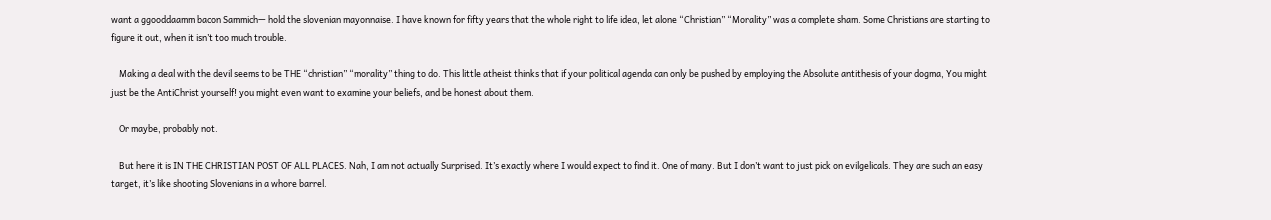want a ggooddaamm bacon Sammich— hold the slovenian mayonnaise. I have known for fifty years that the whole right to life idea, let alone “Christian” “Morality” was a complete sham. Some Christians are starting to figure it out, when it isn’t too much trouble.

    Making a deal with the devil seems to be THE “christian” “morality” thing to do. This little atheist thinks that if your political agenda can only be pushed by employing the Absolute antithesis of your dogma, You might just be the AntiChrist yourself! you might even want to examine your beliefs, and be honest about them.

    Or maybe, probably not.

    But here it is IN THE CHRISTIAN POST OF ALL PLACES. Nah, I am not actually Surprised. It’s exactly where I would expect to find it. One of many. But I don’t want to just pick on evilgelicals. They are such an easy target, it’s like shooting Slovenians in a whore barrel.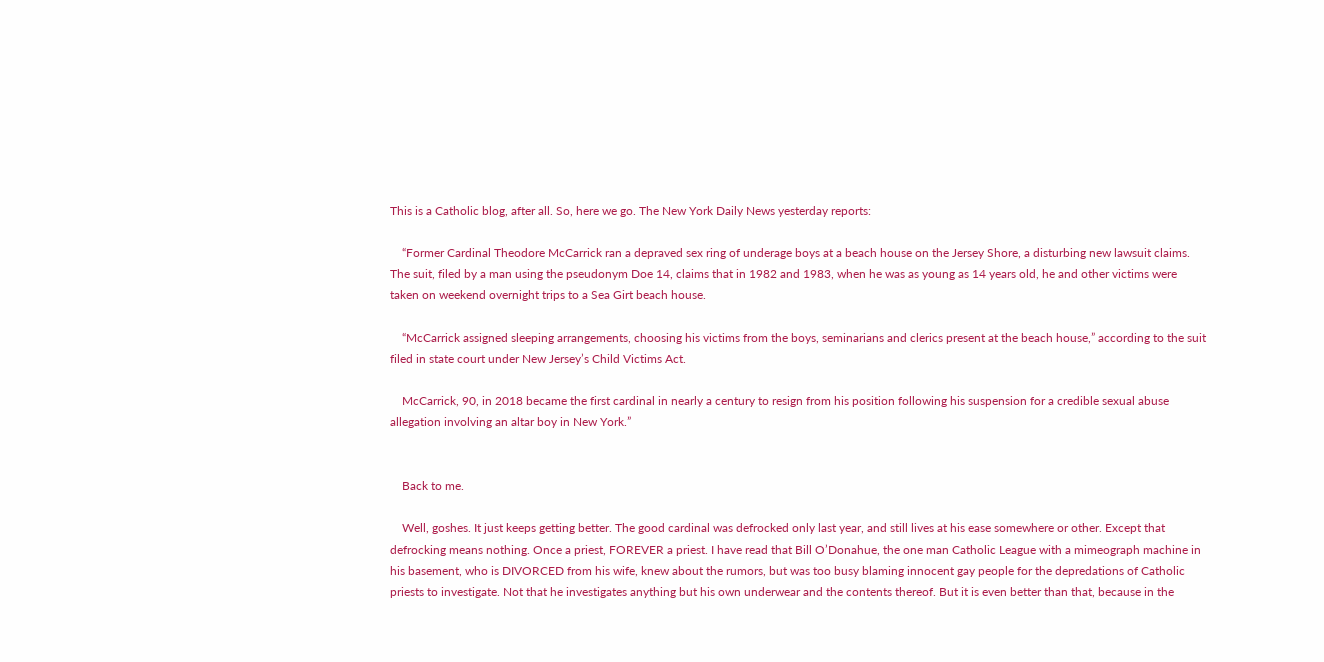This is a Catholic blog, after all. So, here we go. The New York Daily News yesterday reports:

    “Former Cardinal Theodore McCarrick ran a depraved sex ring of underage boys at a beach house on the Jersey Shore, a disturbing new lawsuit claims. The suit, filed by a man using the pseudonym Doe 14, claims that in 1982 and 1983, when he was as young as 14 years old, he and other victims were taken on weekend overnight trips to a Sea Girt beach house.

    “McCarrick assigned sleeping arrangements, choosing his victims from the boys, seminarians and clerics present at the beach house,” according to the suit filed in state court under New Jersey’s Child Victims Act.

    McCarrick, 90, in 2018 became the first cardinal in nearly a century to resign from his position following his suspension for a credible sexual abuse allegation involving an altar boy in New York.”


    Back to me.

    Well, goshes. It just keeps getting better. The good cardinal was defrocked only last year, and still lives at his ease somewhere or other. Except that defrocking means nothing. Once a priest, FOREVER a priest. I have read that Bill O’Donahue, the one man Catholic League with a mimeograph machine in his basement, who is DIVORCED from his wife, knew about the rumors, but was too busy blaming innocent gay people for the depredations of Catholic priests to investigate. Not that he investigates anything but his own underwear and the contents thereof. But it is even better than that, because in the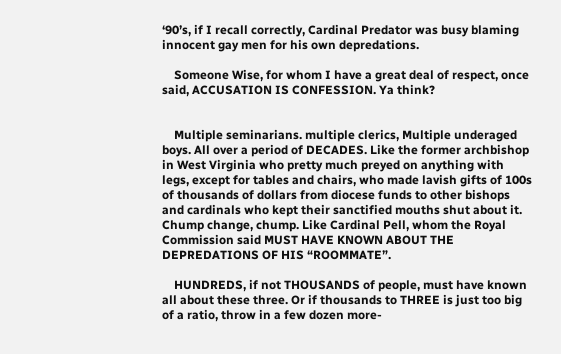‘90’s, if I recall correctly, Cardinal Predator was busy blaming innocent gay men for his own depredations.

    Someone Wise, for whom I have a great deal of respect, once said, ACCUSATION IS CONFESSION. Ya think?


    Multiple seminarians. multiple clerics, Multiple underaged boys. All over a period of DECADES. Like the former archbishop in West Virginia who pretty much preyed on anything with legs, except for tables and chairs, who made lavish gifts of 100s of thousands of dollars from diocese funds to other bishops and cardinals who kept their sanctified mouths shut about it. Chump change, chump. Like Cardinal Pell, whom the Royal Commission said MUST HAVE KNOWN ABOUT THE DEPREDATIONS OF HIS “ROOMMATE”.

    HUNDREDS, if not THOUSANDS of people, must have known all about these three. Or if thousands to THREE is just too big of a ratio, throw in a few dozen more-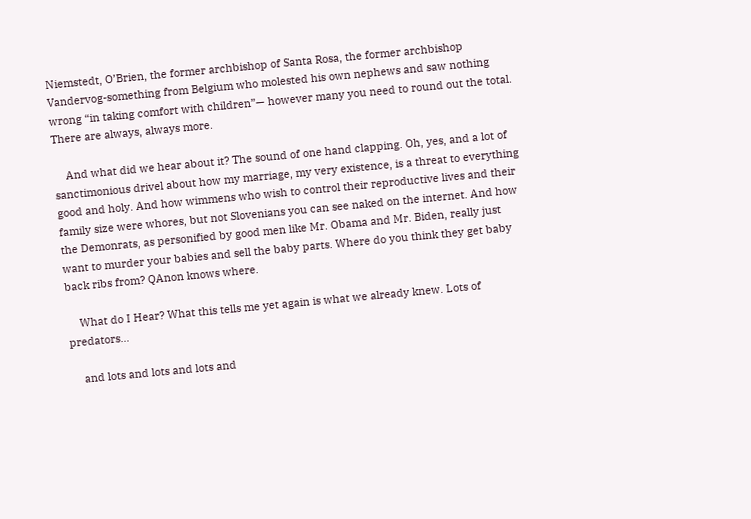Niemstedt, O’Brien, the former archbishop of Santa Rosa, the former archbishop Vandervog-something from Belgium who molested his own nephews and saw nothing wrong “in taking comfort with children”— however many you need to round out the total. There are always, always more.

    And what did we hear about it? The sound of one hand clapping. Oh, yes, and a lot of sanctimonious drivel about how my marriage, my very existence, is a threat to everything good and holy. And how wimmens who wish to control their reproductive lives and their family size were whores, but not Slovenians you can see naked on the internet. And how the Demonrats, as personified by good men like Mr. Obama and Mr. Biden, really just want to murder your babies and sell the baby parts. Where do you think they get baby back ribs from? QAnon knows where.

    What do I Hear? What this tells me yet again is what we already knew. Lots of predators…

    and lots and lots and lots and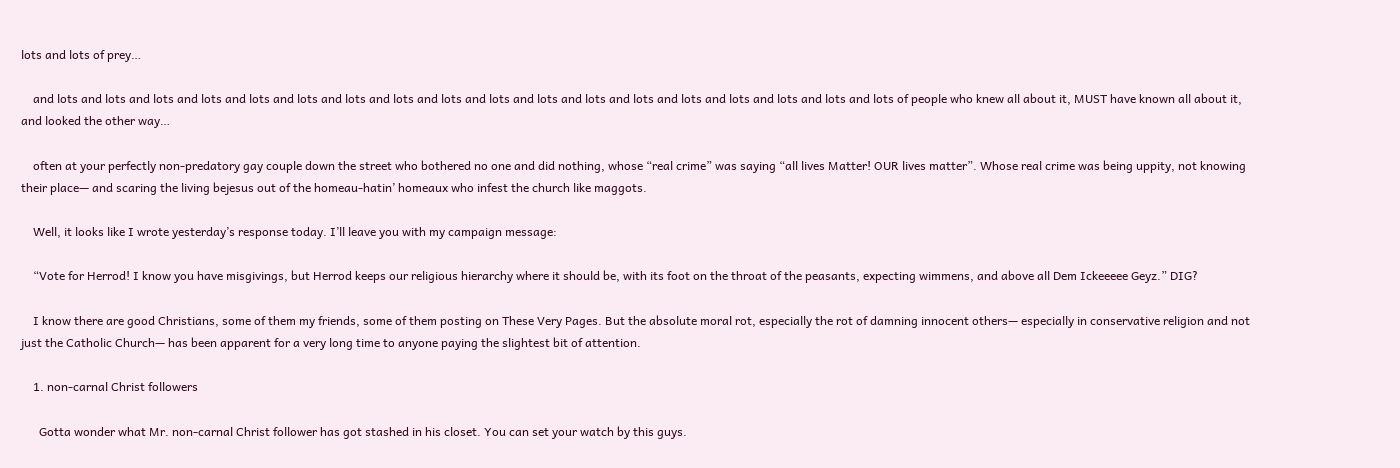lots and lots of prey…

    and lots and lots and lots and lots and lots and lots and lots and lots and lots and lots and lots and lots and lots and lots and lots and lots and lots and lots of people who knew all about it, MUST have known all about it, and looked the other way…

    often at your perfectly non-predatory gay couple down the street who bothered no one and did nothing, whose “real crime” was saying “all lives Matter! OUR lives matter”. Whose real crime was being uppity, not knowing their place— and scaring the living bejesus out of the homeau-hatin’ homeaux who infest the church like maggots.

    Well, it looks like I wrote yesterday’s response today. I’ll leave you with my campaign message:

    “Vote for Herrod! I know you have misgivings, but Herrod keeps our religious hierarchy where it should be, with its foot on the throat of the peasants, expecting wimmens, and above all Dem Ickeeeee Geyz.” DIG?

    I know there are good Christians, some of them my friends, some of them posting on These Very Pages. But the absolute moral rot, especially the rot of damning innocent others— especially in conservative religion and not just the Catholic Church— has been apparent for a very long time to anyone paying the slightest bit of attention.

    1. non-carnal Christ followers

      Gotta wonder what Mr. non-carnal Christ follower has got stashed in his closet. You can set your watch by this guys.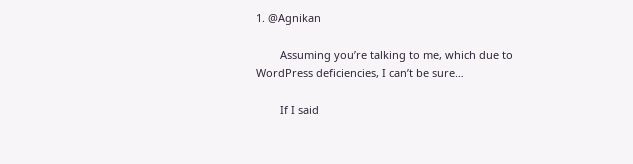1. @Agnikan

        Assuming you’re talking to me, which due to WordPress deficiencies, I can’t be sure…

        If I said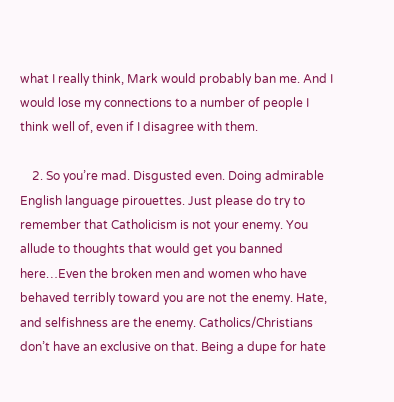what I really think, Mark would probably ban me. And I would lose my connections to a number of people I think well of, even if I disagree with them.

    2. So you’re mad. Disgusted even. Doing admirable English language pirouettes. Just please do try to remember that Catholicism is not your enemy. You allude to thoughts that would get you banned here…Even the broken men and women who have behaved terribly toward you are not the enemy. Hate, and selfishness are the enemy. Catholics/Christians don’t have an exclusive on that. Being a dupe for hate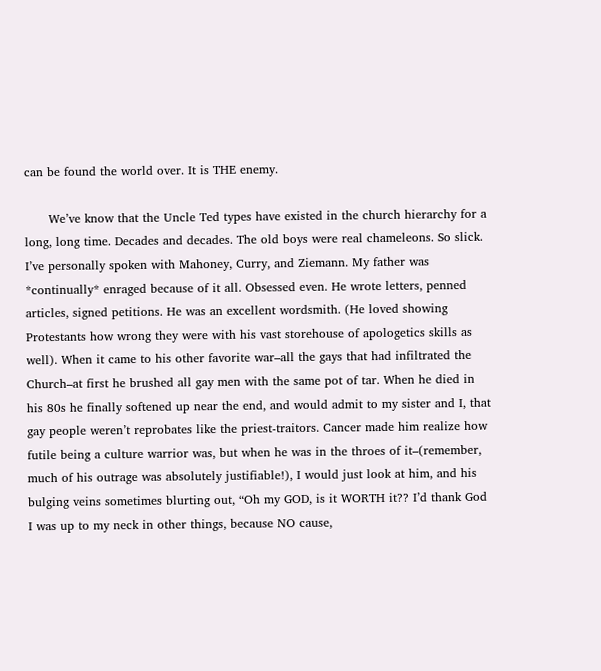can be found the world over. It is THE enemy.

      We’ve know that the Uncle Ted types have existed in the church hierarchy for a long, long time. Decades and decades. The old boys were real chameleons. So slick. I’ve personally spoken with Mahoney, Curry, and Ziemann. My father was *continually* enraged because of it all. Obsessed even. He wrote letters, penned articles, signed petitions. He was an excellent wordsmith. (He loved showing Protestants how wrong they were with his vast storehouse of apologetics skills as well). When it came to his other favorite war–all the gays that had infiltrated the Church–at first he brushed all gay men with the same pot of tar. When he died in his 80s he finally softened up near the end, and would admit to my sister and I, that gay people weren’t reprobates like the priest-traitors. Cancer made him realize how futile being a culture warrior was, but when he was in the throes of it–(remember, much of his outrage was absolutely justifiable!), I would just look at him, and his bulging veins sometimes blurting out, “Oh my GOD, is it WORTH it?? I’d thank God I was up to my neck in other things, because NO cause,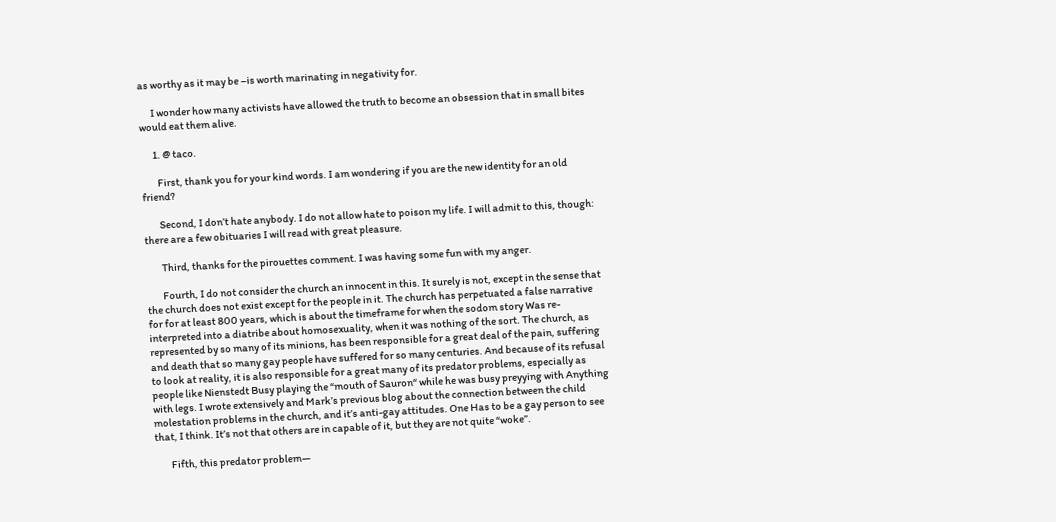as worthy as it may be –is worth marinating in negativity for.

      I wonder how many activists have allowed the truth to become an obsession that in small bites would eat them alive.

      1. @ taco.

        First, thank you for your kind words. I am wondering if you are the new identity for an old friend?

        Second, I don’t hate anybody. I do not allow hate to poison my life. I will admit to this, though: there are a few obituaries I will read with great pleasure.

        Third, thanks for the pirouettes comment. I was having some fun with my anger.

        Fourth, I do not consider the church an innocent in this. It surely is not, except in the sense that the church does not exist except for the people in it. The church has perpetuated a false narrative for for at least 800 years, which is about the timeframe for when the sodom story Was re-interpreted into a diatribe about homosexuality, when it was nothing of the sort. The church, as represented by so many of its minions, has been responsible for a great deal of the pain, suffering and death that so many gay people have suffered for so many centuries. And because of its refusal to look at reality, it is also responsible for a great many of its predator problems, especially as people like Nienstedt Busy playing the “mouth of Sauron“ while he was busy preyying with Anything with legs. I wrote extensively and Mark’s previous blog about the connection between the child molestation problems in the church, and it’s anti-gay attitudes. One Has to be a gay person to see that, I think. It’s not that others are in capable of it, but they are not quite “woke”.

        Fifth, this predator problem—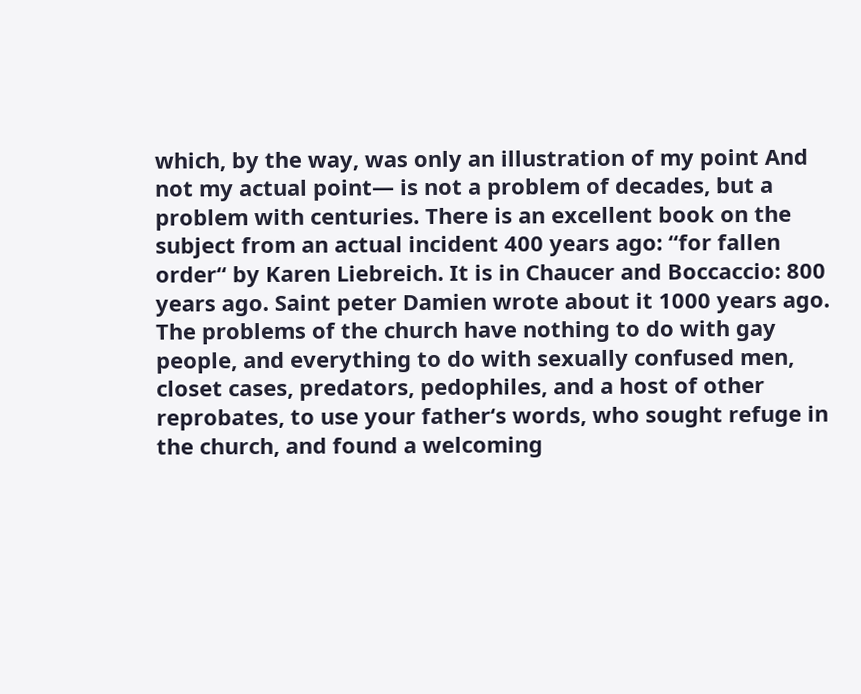which, by the way, was only an illustration of my point And not my actual point— is not a problem of decades, but a problem with centuries. There is an excellent book on the subject from an actual incident 400 years ago: “for fallen order“ by Karen Liebreich. It is in Chaucer and Boccaccio: 800 years ago. Saint peter Damien wrote about it 1000 years ago. The problems of the church have nothing to do with gay people, and everything to do with sexually confused men, closet cases, predators, pedophiles, and a host of other reprobates, to use your father‘s words, who sought refuge in the church, and found a welcoming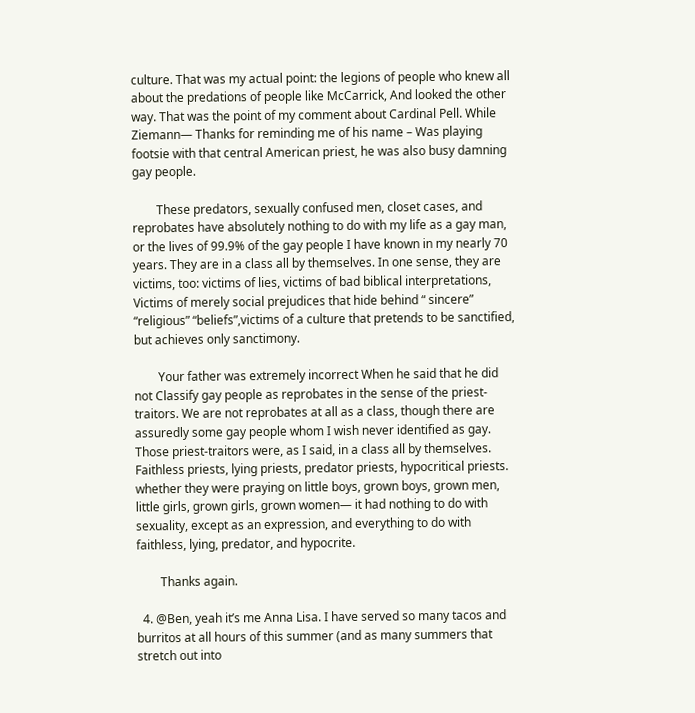culture. That was my actual point: the legions of people who knew all about the predations of people like McCarrick, And looked the other way. That was the point of my comment about Cardinal Pell. While Ziemann— Thanks for reminding me of his name – Was playing footsie with that central American priest, he was also busy damning gay people.

        These predators, sexually confused men, closet cases, and reprobates have absolutely nothing to do with my life as a gay man, or the lives of 99.9% of the gay people I have known in my nearly 70 years. They are in a class all by themselves. In one sense, they are victims, too: victims of lies, victims of bad biblical interpretations, Victims of merely social prejudices that hide behind “ sincere” “religious” “beliefs”,victims of a culture that pretends to be sanctified, but achieves only sanctimony.

        Your father was extremely incorrect When he said that he did not Classify gay people as reprobates in the sense of the priest-traitors. We are not reprobates at all as a class, though there are assuredly some gay people whom I wish never identified as gay. Those priest-traitors were, as I said, in a class all by themselves. Faithless priests, lying priests, predator priests, hypocritical priests. whether they were praying on little boys, grown boys, grown men, little girls, grown girls, grown women— it had nothing to do with sexuality, except as an expression, and everything to do with faithless, lying, predator, and hypocrite.

        Thanks again.

  4. @Ben, yeah it’s me Anna Lisa. I have served so many tacos and burritos at all hours of this summer (and as many summers that stretch out into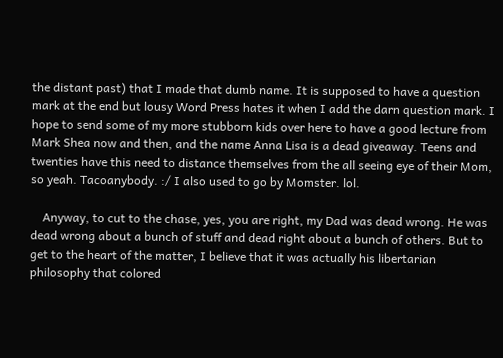the distant past) that I made that dumb name. It is supposed to have a question mark at the end but lousy Word Press hates it when I add the darn question mark. I hope to send some of my more stubborn kids over here to have a good lecture from Mark Shea now and then, and the name Anna Lisa is a dead giveaway. Teens and twenties have this need to distance themselves from the all seeing eye of their Mom, so yeah. Tacoanybody. :/ I also used to go by Momster. lol.

    Anyway, to cut to the chase, yes, you are right, my Dad was dead wrong. He was dead wrong about a bunch of stuff and dead right about a bunch of others. But to get to the heart of the matter, I believe that it was actually his libertarian philosophy that colored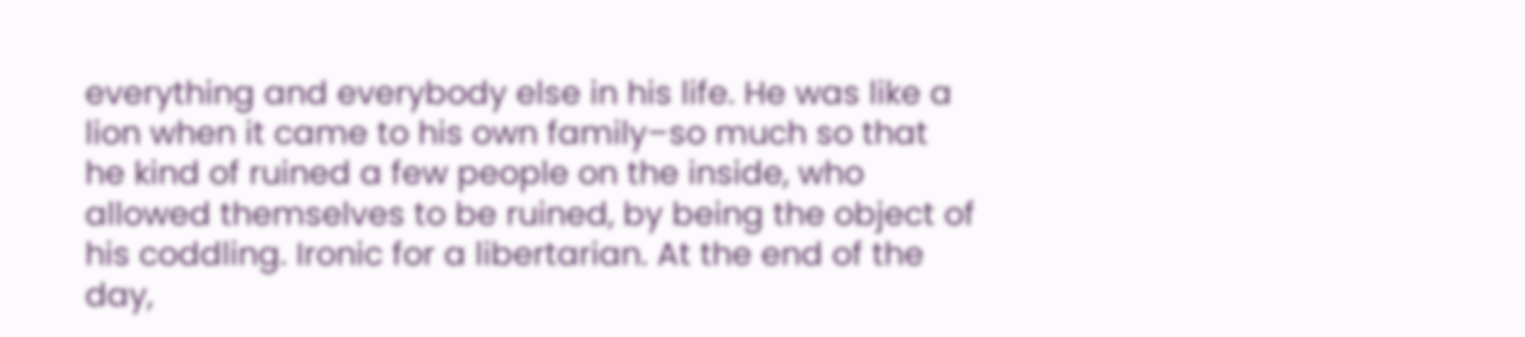everything and everybody else in his life. He was like a lion when it came to his own family–so much so that he kind of ruined a few people on the inside, who allowed themselves to be ruined, by being the object of his coddling. Ironic for a libertarian. At the end of the day,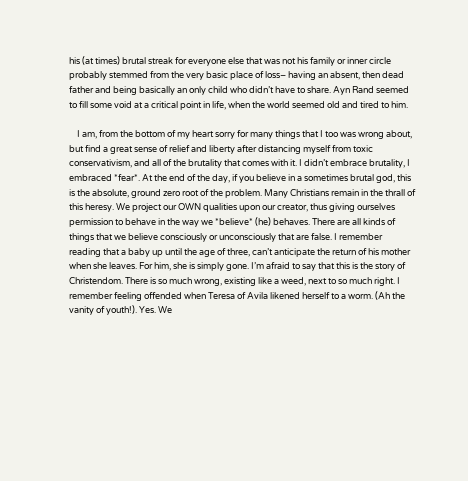his (at times) brutal streak for everyone else that was not his family or inner circle probably stemmed from the very basic place of loss– having an absent, then dead father and being basically an only child who didn’t have to share. Ayn Rand seemed to fill some void at a critical point in life, when the world seemed old and tired to him.

    I am, from the bottom of my heart sorry for many things that I too was wrong about, but find a great sense of relief and liberty after distancing myself from toxic conservativism, and all of the brutality that comes with it. I didn’t embrace brutality, I embraced *fear*. At the end of the day, if you believe in a sometimes brutal god, this is the absolute, ground zero root of the problem. Many Christians remain in the thrall of this heresy. We project our OWN qualities upon our creator, thus giving ourselves permission to behave in the way we *believe* (he) behaves. There are all kinds of things that we believe consciously or unconsciously that are false. I remember reading that a baby up until the age of three, can’t anticipate the return of his mother when she leaves. For him, she is simply gone. I’m afraid to say that this is the story of Christendom. There is so much wrong, existing like a weed, next to so much right. I remember feeling offended when Teresa of Avila likened herself to a worm. (Ah the vanity of youth!). Yes. We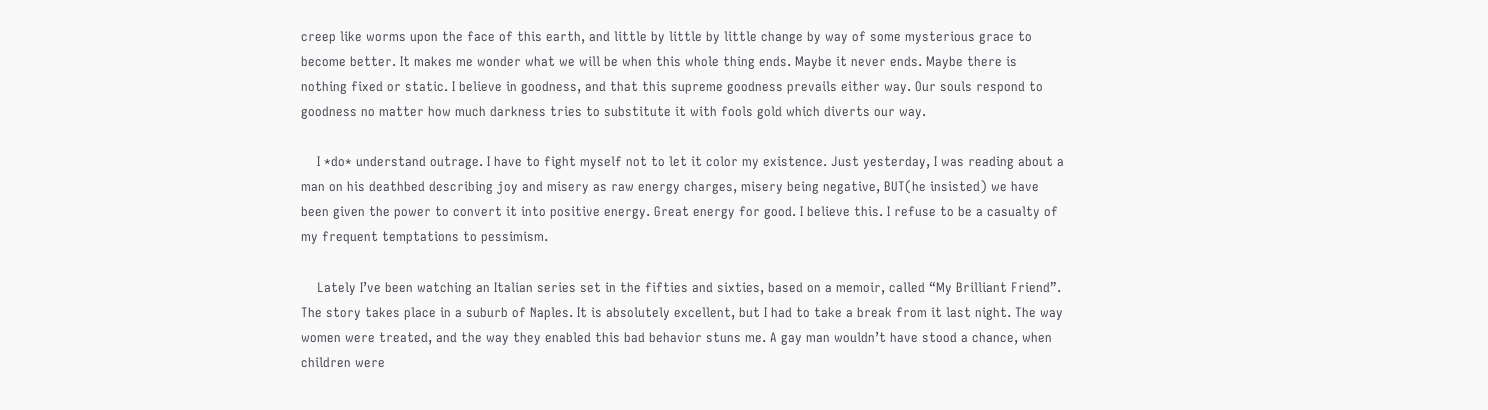creep like worms upon the face of this earth, and little by little by little change by way of some mysterious grace to become better. It makes me wonder what we will be when this whole thing ends. Maybe it never ends. Maybe there is nothing fixed or static. I believe in goodness, and that this supreme goodness prevails either way. Our souls respond to goodness no matter how much darkness tries to substitute it with fools gold which diverts our way.

    I *do* understand outrage. I have to fight myself not to let it color my existence. Just yesterday, I was reading about a man on his deathbed describing joy and misery as raw energy charges, misery being negative, BUT(he insisted) we have been given the power to convert it into positive energy. Great energy for good. I believe this. I refuse to be a casualty of my frequent temptations to pessimism.

    Lately I’ve been watching an Italian series set in the fifties and sixties, based on a memoir, called “My Brilliant Friend”. The story takes place in a suburb of Naples. It is absolutely excellent, but I had to take a break from it last night. The way women were treated, and the way they enabled this bad behavior stuns me. A gay man wouldn’t have stood a chance, when children were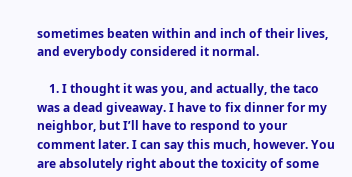sometimes beaten within and inch of their lives, and everybody considered it normal.

    1. I thought it was you, and actually, the taco was a dead giveaway. I have to fix dinner for my neighbor, but I’ll have to respond to your comment later. I can say this much, however. You are absolutely right about the toxicity of some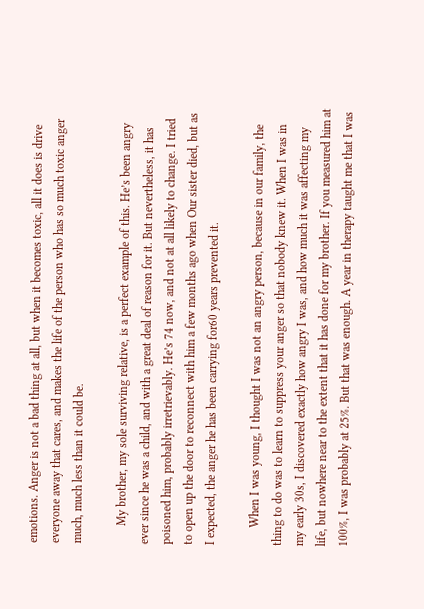emotions. Anger is not a bad thing at all, but when it becomes toxic, all it does is drive everyone away that cares, and makes the life of the person who has so much toxic anger much, much less than it could be.

      My brother, my sole surviving relative, is a perfect example of this. He’s been angry ever since he was a child, and with a great deal of reason for it. But nevertheless, it has poisoned him, probably irretrievably. He’s 74 now, and not at all likely to change. I tried to open up the door to reconnect with him a few months ago when Our sister died, but as I expected, the anger he has been carrying for60 years prevented it.

      When I was young, I thought I was not an angry person, because in our family, the thing to do was to learn to suppress your anger so that nobody knew it. When I was in my early 30s, I discovered exactly how angry I was, and how much it was affecting my life, but nowhere near to the extent that it has done for my brother. If you measured him at 100%, I was probably at 25%. But that was enough. A year in therapy taught me that I was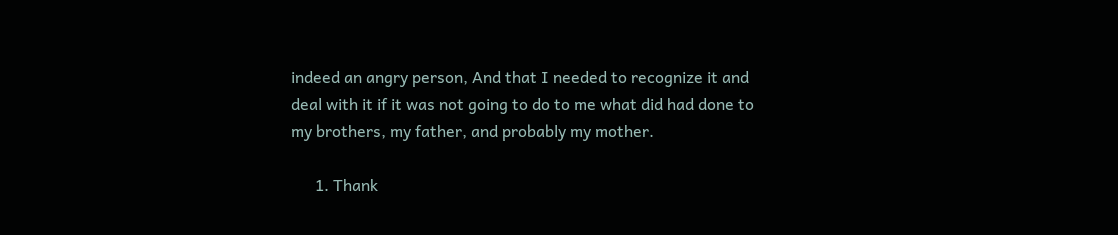indeed an angry person, And that I needed to recognize it and deal with it if it was not going to do to me what did had done to my brothers, my father, and probably my mother.

      1. Thank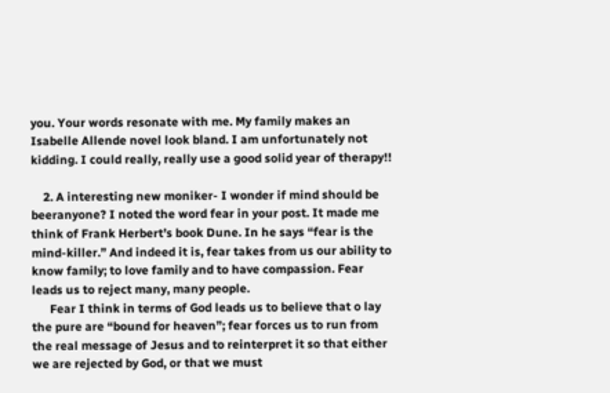you. Your words resonate with me. My family makes an Isabelle Allende novel look bland. I am unfortunately not kidding. I could really, really use a good solid year of therapy!!

    2. A interesting new moniker- I wonder if mind should be beeranyone? I noted the word fear in your post. It made me think of Frank Herbert’s book Dune. In he says “fear is the mind-killer.” And indeed it is, fear takes from us our ability to know family; to love family and to have compassion. Fear leads us to reject many, many people.
      Fear I think in terms of God leads us to believe that o lay the pure are “bound for heaven”; fear forces us to run from the real message of Jesus and to reinterpret it so that either we are rejected by God, or that we must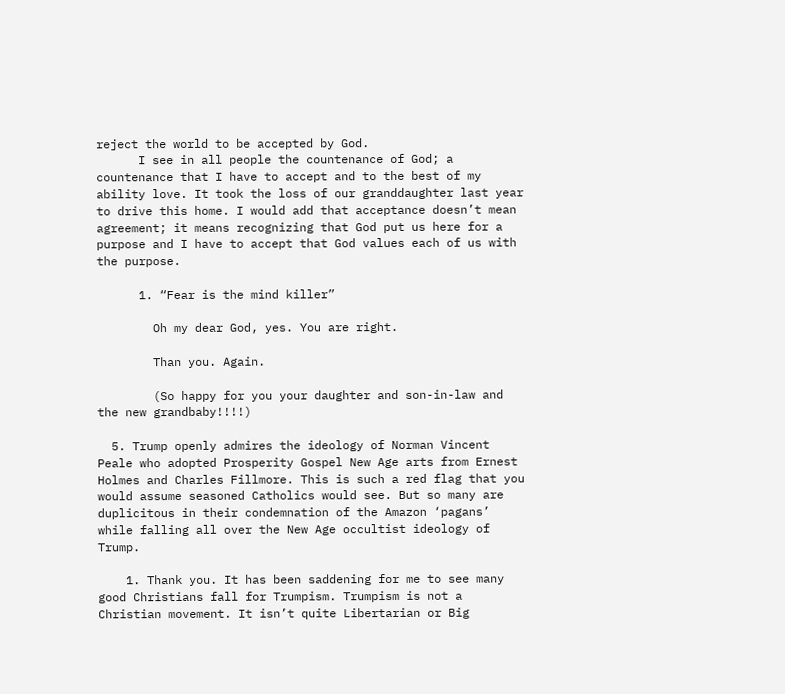reject the world to be accepted by God.
      I see in all people the countenance of God; a countenance that I have to accept and to the best of my ability love. It took the loss of our granddaughter last year to drive this home. I would add that acceptance doesn’t mean agreement; it means recognizing that God put us here for a purpose and I have to accept that God values each of us with the purpose.

      1. “Fear is the mind killer”

        Oh my dear God, yes. You are right.

        Than you. Again.

        (So happy for you your daughter and son-in-law and the new grandbaby!!!!)

  5. Trump openly admires the ideology of Norman Vincent Peale who adopted Prosperity Gospel New Age arts from Ernest Holmes and Charles Fillmore. This is such a red flag that you would assume seasoned Catholics would see. But so many are duplicitous in their condemnation of the Amazon ‘pagans’ while falling all over the New Age occultist ideology of Trump.

    1. Thank you. It has been saddening for me to see many good Christians fall for Trumpism. Trumpism is not a Christian movement. It isn’t quite Libertarian or Big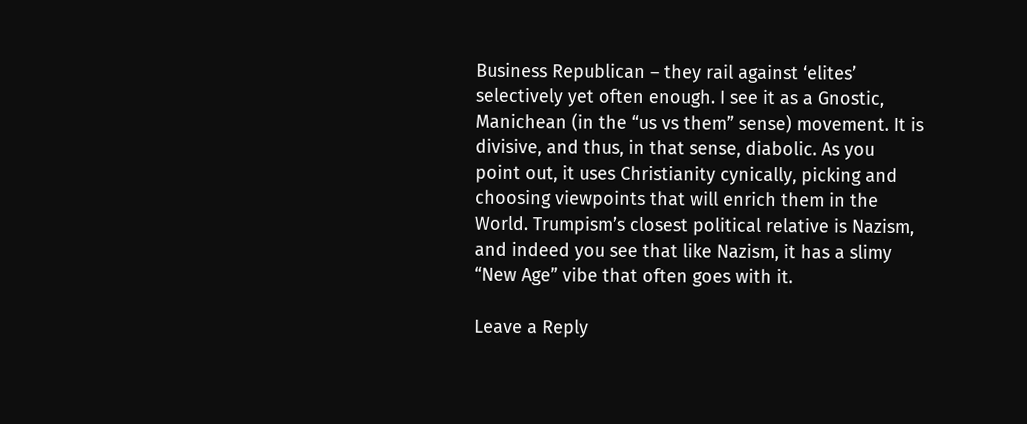Business Republican – they rail against ‘elites’ selectively yet often enough. I see it as a Gnostic, Manichean (in the “us vs them” sense) movement. It is divisive, and thus, in that sense, diabolic. As you point out, it uses Christianity cynically, picking and choosing viewpoints that will enrich them in the World. Trumpism’s closest political relative is Nazism, and indeed you see that like Nazism, it has a slimy “New Age” vibe that often goes with it.

Leave a Reply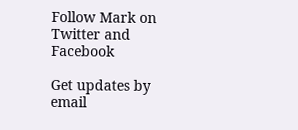Follow Mark on Twitter and Facebook

Get updates by email